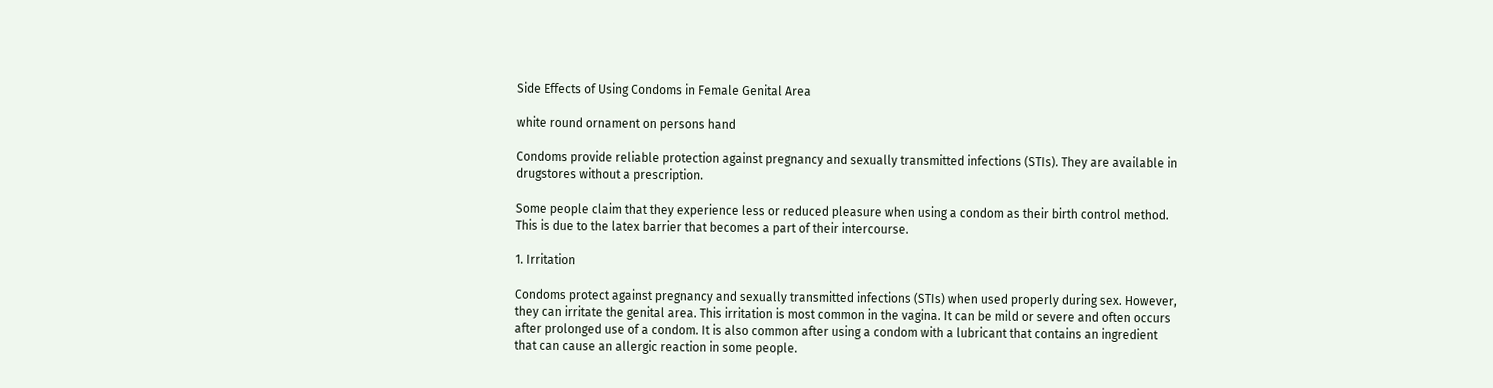Side Effects of Using Condoms in Female Genital Area

white round ornament on persons hand

Condoms provide reliable protection against pregnancy and sexually transmitted infections (STIs). They are available in drugstores without a prescription.

Some people claim that they experience less or reduced pleasure when using a condom as their birth control method. This is due to the latex barrier that becomes a part of their intercourse.

1. Irritation

Condoms protect against pregnancy and sexually transmitted infections (STIs) when used properly during sex. However, they can irritate the genital area. This irritation is most common in the vagina. It can be mild or severe and often occurs after prolonged use of a condom. It is also common after using a condom with a lubricant that contains an ingredient that can cause an allergic reaction in some people.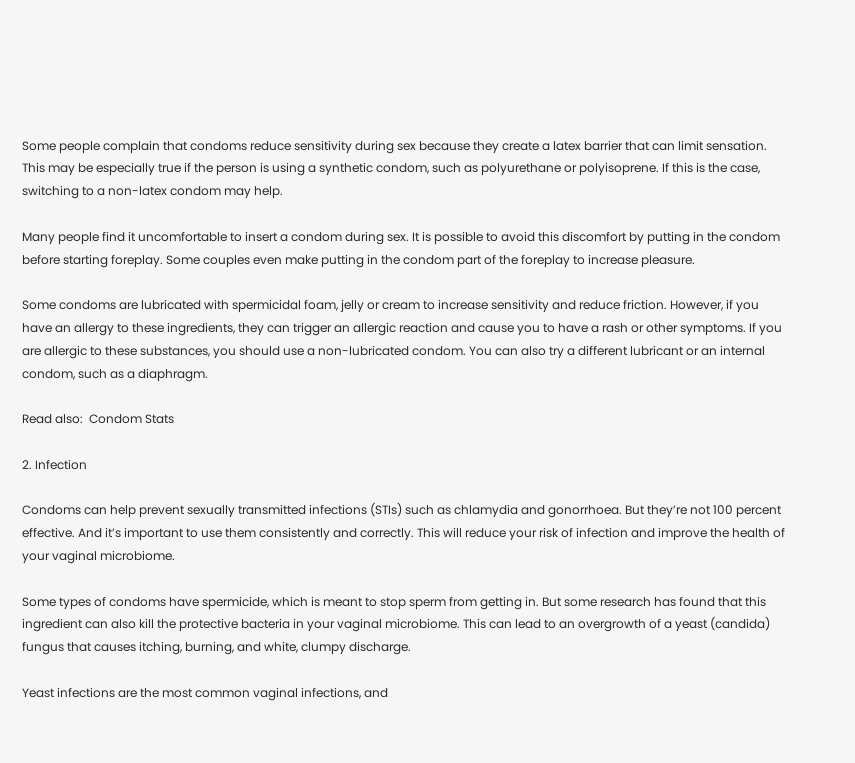Some people complain that condoms reduce sensitivity during sex because they create a latex barrier that can limit sensation. This may be especially true if the person is using a synthetic condom, such as polyurethane or polyisoprene. If this is the case, switching to a non-latex condom may help.

Many people find it uncomfortable to insert a condom during sex. It is possible to avoid this discomfort by putting in the condom before starting foreplay. Some couples even make putting in the condom part of the foreplay to increase pleasure.

Some condoms are lubricated with spermicidal foam, jelly or cream to increase sensitivity and reduce friction. However, if you have an allergy to these ingredients, they can trigger an allergic reaction and cause you to have a rash or other symptoms. If you are allergic to these substances, you should use a non-lubricated condom. You can also try a different lubricant or an internal condom, such as a diaphragm.

Read also:  Condom Stats

2. Infection

Condoms can help prevent sexually transmitted infections (STIs) such as chlamydia and gonorrhoea. But they’re not 100 percent effective. And it’s important to use them consistently and correctly. This will reduce your risk of infection and improve the health of your vaginal microbiome.

Some types of condoms have spermicide, which is meant to stop sperm from getting in. But some research has found that this ingredient can also kill the protective bacteria in your vaginal microbiome. This can lead to an overgrowth of a yeast (candida) fungus that causes itching, burning, and white, clumpy discharge.

Yeast infections are the most common vaginal infections, and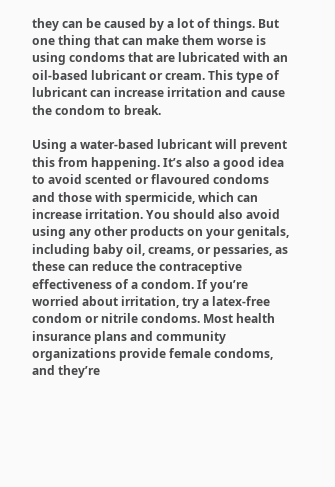they can be caused by a lot of things. But one thing that can make them worse is using condoms that are lubricated with an oil-based lubricant or cream. This type of lubricant can increase irritation and cause the condom to break.

Using a water-based lubricant will prevent this from happening. It’s also a good idea to avoid scented or flavoured condoms and those with spermicide, which can increase irritation. You should also avoid using any other products on your genitals, including baby oil, creams, or pessaries, as these can reduce the contraceptive effectiveness of a condom. If you’re worried about irritation, try a latex-free condom or nitrile condoms. Most health insurance plans and community organizations provide female condoms, and they’re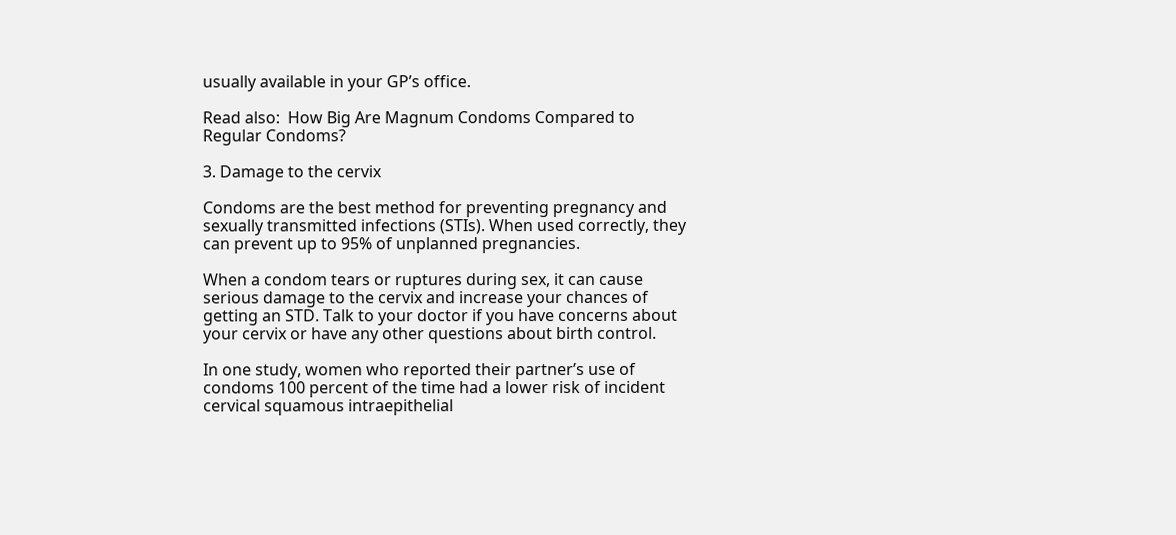usually available in your GP’s office.

Read also:  How Big Are Magnum Condoms Compared to Regular Condoms?

3. Damage to the cervix

Condoms are the best method for preventing pregnancy and sexually transmitted infections (STIs). When used correctly, they can prevent up to 95% of unplanned pregnancies.

When a condom tears or ruptures during sex, it can cause serious damage to the cervix and increase your chances of getting an STD. Talk to your doctor if you have concerns about your cervix or have any other questions about birth control.

In one study, women who reported their partner’s use of condoms 100 percent of the time had a lower risk of incident cervical squamous intraepithelial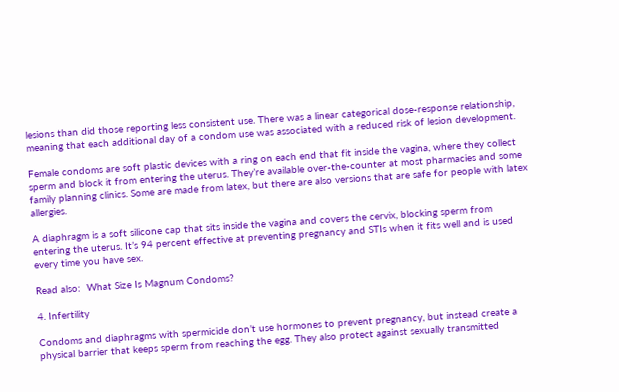lesions than did those reporting less consistent use. There was a linear categorical dose-response relationship, meaning that each additional day of a condom use was associated with a reduced risk of lesion development.

Female condoms are soft plastic devices with a ring on each end that fit inside the vagina, where they collect sperm and block it from entering the uterus. They’re available over-the-counter at most pharmacies and some family planning clinics. Some are made from latex, but there are also versions that are safe for people with latex allergies.

A diaphragm is a soft silicone cap that sits inside the vagina and covers the cervix, blocking sperm from entering the uterus. It’s 94 percent effective at preventing pregnancy and STIs when it fits well and is used every time you have sex.

Read also:  What Size Is Magnum Condoms?

4. Infertility

Condoms and diaphragms with spermicide don’t use hormones to prevent pregnancy, but instead create a physical barrier that keeps sperm from reaching the egg. They also protect against sexually transmitted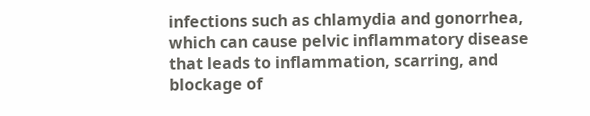infections such as chlamydia and gonorrhea, which can cause pelvic inflammatory disease that leads to inflammation, scarring, and blockage of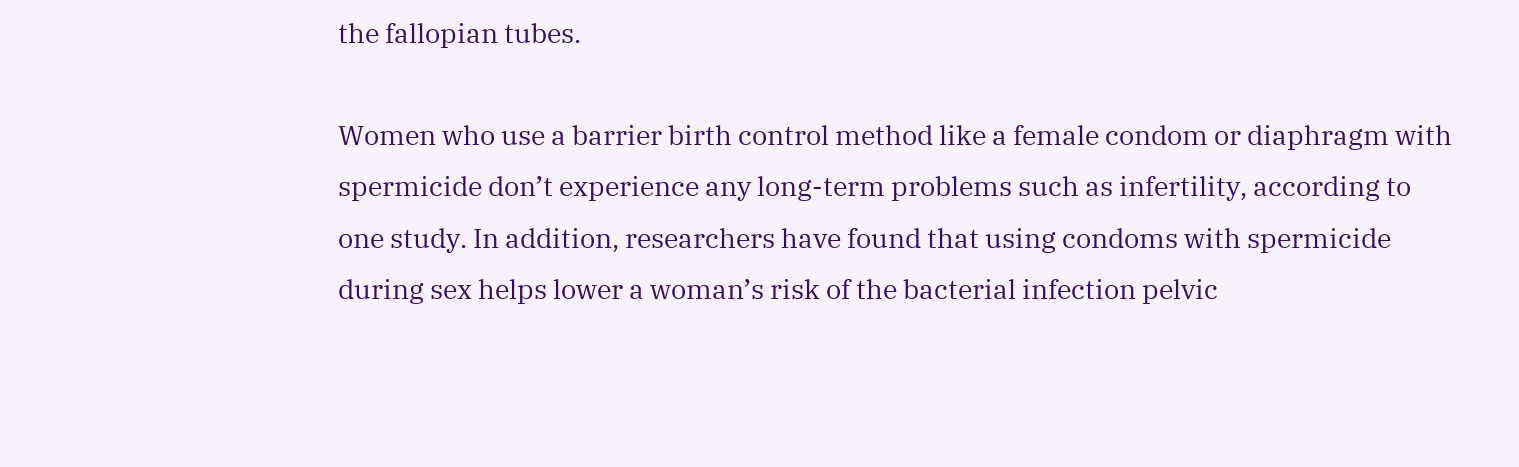the fallopian tubes.

Women who use a barrier birth control method like a female condom or diaphragm with spermicide don’t experience any long-term problems such as infertility, according to one study. In addition, researchers have found that using condoms with spermicide during sex helps lower a woman’s risk of the bacterial infection pelvic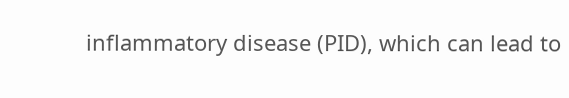inflammatory disease (PID), which can lead to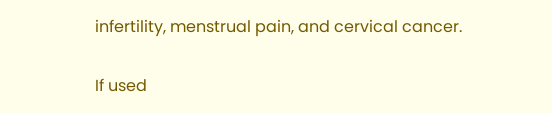infertility, menstrual pain, and cervical cancer.

If used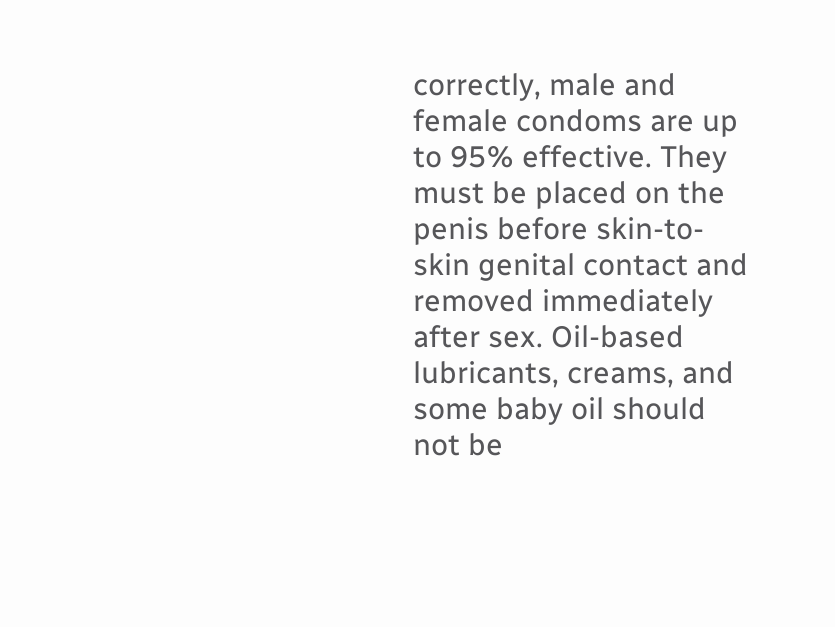correctly, male and female condoms are up to 95% effective. They must be placed on the penis before skin-to-skin genital contact and removed immediately after sex. Oil-based lubricants, creams, and some baby oil should not be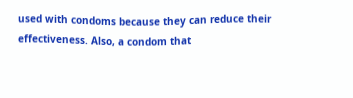used with condoms because they can reduce their effectiveness. Also, a condom that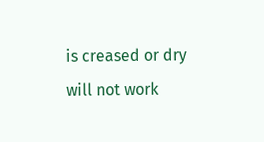is creased or dry will not work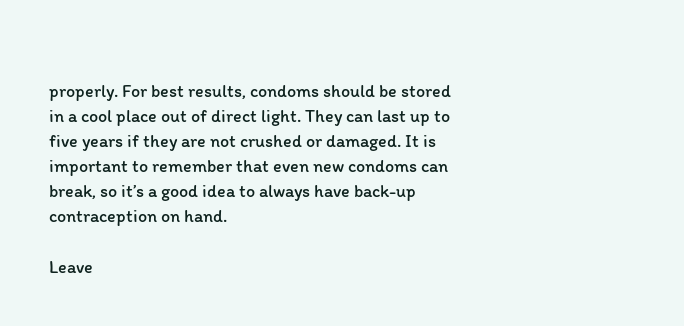properly. For best results, condoms should be stored in a cool place out of direct light. They can last up to five years if they are not crushed or damaged. It is important to remember that even new condoms can break, so it’s a good idea to always have back-up contraception on hand.

Leave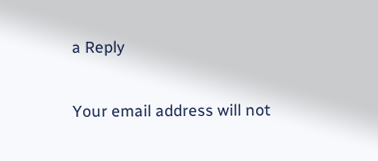a Reply

Your email address will not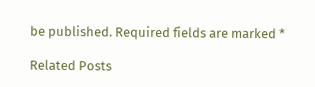be published. Required fields are marked *

Related Posts